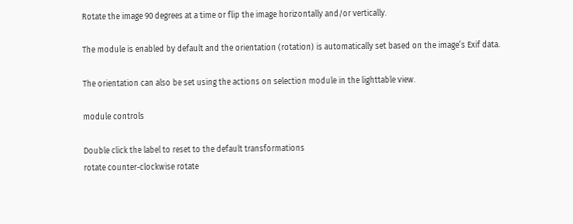Rotate the image 90 degrees at a time or flip the image horizontally and/or vertically.

The module is enabled by default and the orientation (rotation) is automatically set based on the image’s Exif data.

The orientation can also be set using the actions on selection module in the lighttable view.

module controls

Double click the label to reset to the default transformations
rotate counter-clockwise rotate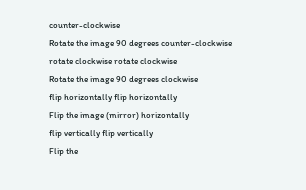counter-clockwise
Rotate the image 90 degrees counter-clockwise
rotate clockwise rotate clockwise
Rotate the image 90 degrees clockwise
flip horizontally flip horizontally
Flip the image (mirror) horizontally
flip vertically flip vertically
Flip the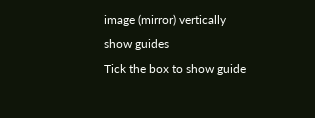image (mirror) vertically
show guides
Tick the box to show guide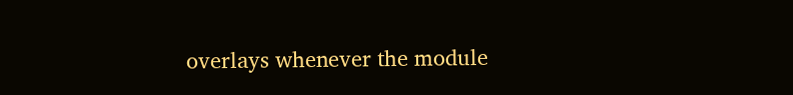overlays whenever the module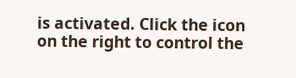is activated. Click the icon on the right to control the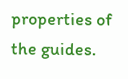properties of the guides.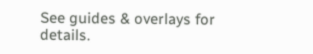See guides & overlays for details.